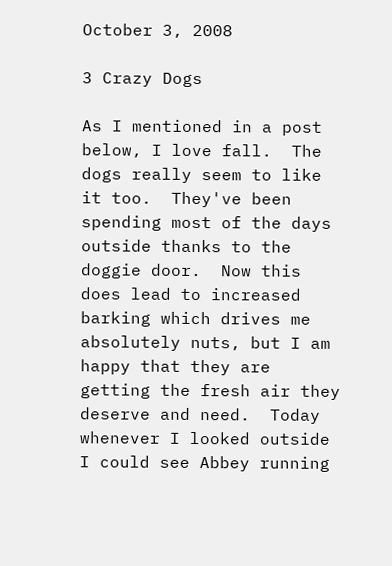October 3, 2008

3 Crazy Dogs

As I mentioned in a post below, I love fall.  The dogs really seem to like it too.  They've been spending most of the days outside thanks to the doggie door.  Now this does lead to increased barking which drives me absolutely nuts, but I am happy that they are getting the fresh air they deserve and need.  Today whenever I looked outside I could see Abbey running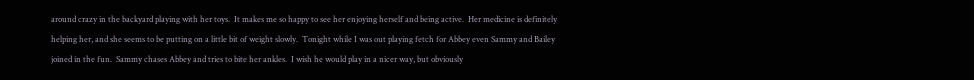around crazy in the backyard playing with her toys.  It makes me so happy to see her enjoying herself and being active.  Her medicine is definitely helping her, and she seems to be putting on a little bit of weight slowly.  Tonight while I was out playing fetch for Abbey even Sammy and Bailey joined in the fun.  Sammy chases Abbey and tries to bite her ankles.  I wish he would play in a nicer way, but obviously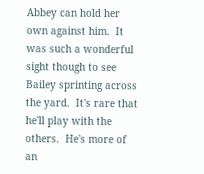Abbey can hold her own against him.  It was such a wonderful sight though to see Bailey sprinting across the yard.  It's rare that he'll play with the others.  He's more of an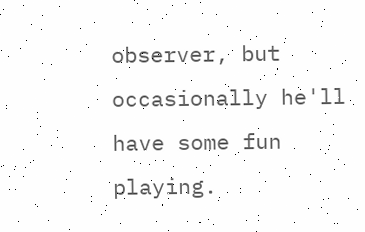observer, but occasionally he'll have some fun playing.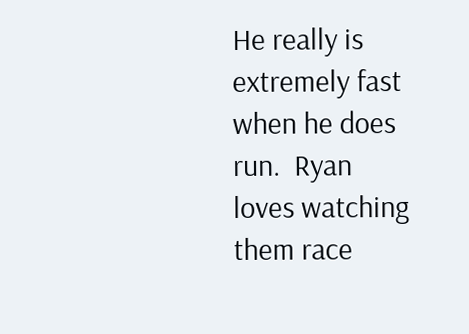He really is extremely fast when he does run.  Ryan loves watching them race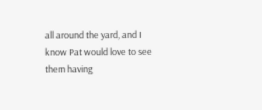all around the yard, and I know Pat would love to see them having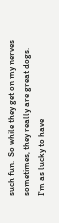such fun.  So while they get on my nerves sometimes, they really are great dogs.  I'm as lucky to have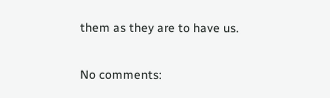them as they are to have us.

No comments: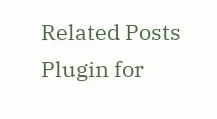Related Posts Plugin for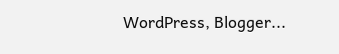WordPress, Blogger...